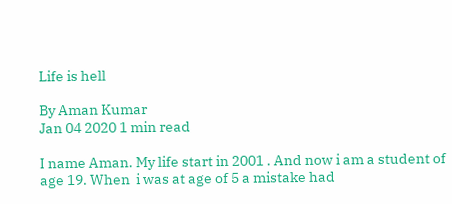Life is hell

By Aman Kumar
Jan 04 2020 1 min read

I name Aman. My life start in 2001 . And now i am a student of age 19. When  i was at age of 5 a mistake had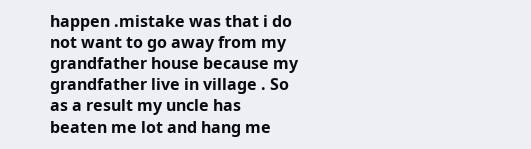happen .mistake was that i do not want to go away from my grandfather house because my grandfather live in village . So as a result my uncle has beaten me lot and hang me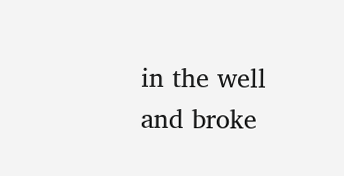in the well and broke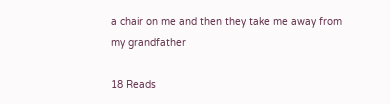a chair on me and then they take me away from my grandfather

18 Reads